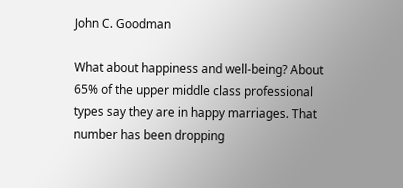John C. Goodman

What about happiness and well-being? About 65% of the upper middle class professional types say they are in happy marriages. That number has been dropping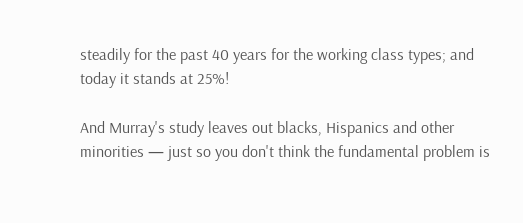steadily for the past 40 years for the working class types; and today it stands at 25%!

And Murray's study leaves out blacks, Hispanics and other minorities — just so you don't think the fundamental problem is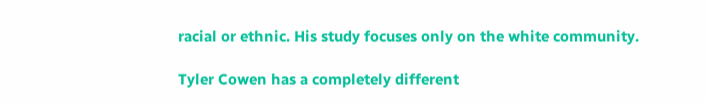racial or ethnic. His study focuses only on the white community.

Tyler Cowen has a completely different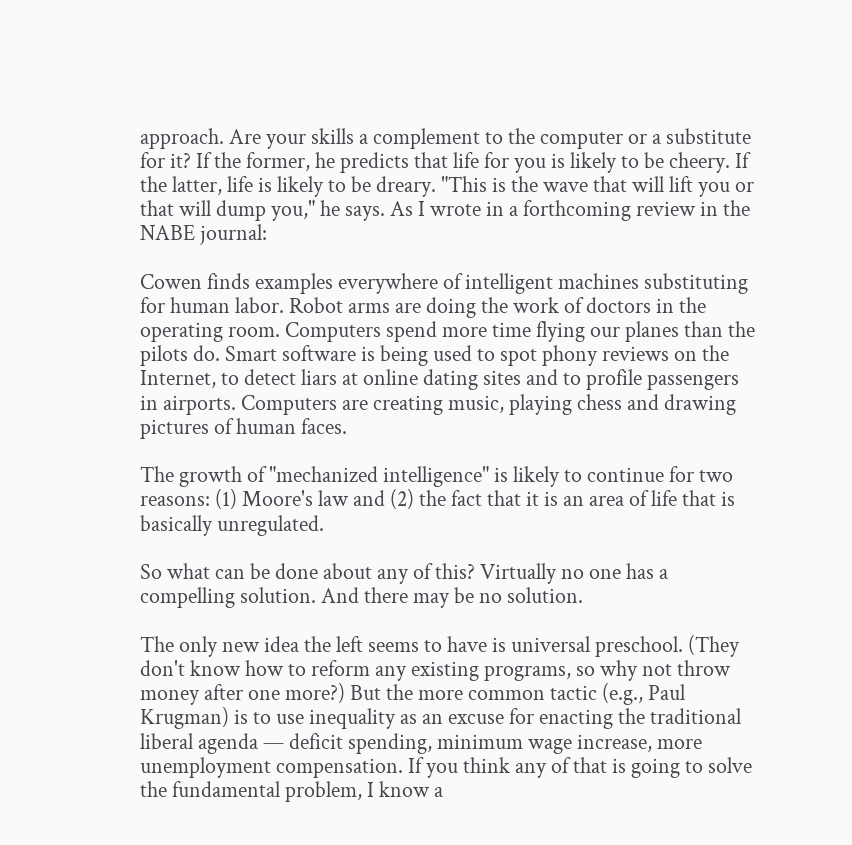approach. Are your skills a complement to the computer or a substitute for it? If the former, he predicts that life for you is likely to be cheery. If the latter, life is likely to be dreary. "This is the wave that will lift you or that will dump you," he says. As I wrote in a forthcoming review in the NABE journal:

Cowen finds examples everywhere of intelligent machines substituting for human labor. Robot arms are doing the work of doctors in the operating room. Computers spend more time flying our planes than the pilots do. Smart software is being used to spot phony reviews on the Internet, to detect liars at online dating sites and to profile passengers in airports. Computers are creating music, playing chess and drawing pictures of human faces.

The growth of "mechanized intelligence" is likely to continue for two reasons: (1) Moore's law and (2) the fact that it is an area of life that is basically unregulated.

So what can be done about any of this? Virtually no one has a compelling solution. And there may be no solution.

The only new idea the left seems to have is universal preschool. (They don't know how to reform any existing programs, so why not throw money after one more?) But the more common tactic (e.g., Paul Krugman) is to use inequality as an excuse for enacting the traditional liberal agenda — deficit spending, minimum wage increase, more unemployment compensation. If you think any of that is going to solve the fundamental problem, I know a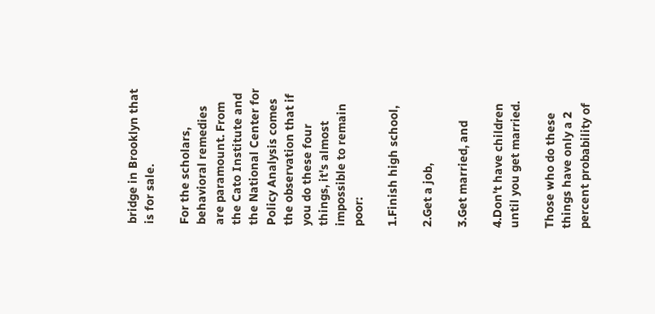bridge in Brooklyn that is for sale.

For the scholars, behavioral remedies are paramount. From the Cato Institute and the National Center for Policy Analysis comes the observation that if you do these four things, it's almost impossible to remain poor:

1.Finish high school,

2.Get a job,

3.Get married, and

4.Don't have children until you get married.

Those who do these things have only a 2 percent probability of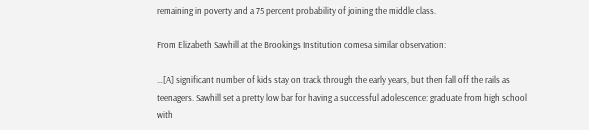remaining in poverty and a 75 percent probability of joining the middle class.

From Elizabeth Sawhill at the Brookings Institution comesa similar observation:

…[A] significant number of kids stay on track through the early years, but then fall off the rails as teenagers. Sawhill set a pretty low bar for having a successful adolescence: graduate from high school with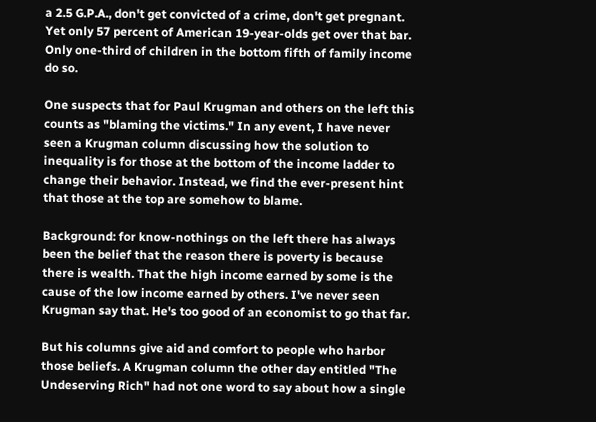a 2.5 G.P.A., don't get convicted of a crime, don't get pregnant. Yet only 57 percent of American 19-year-olds get over that bar. Only one-third of children in the bottom fifth of family income do so.

One suspects that for Paul Krugman and others on the left this counts as "blaming the victims." In any event, I have never seen a Krugman column discussing how the solution to inequality is for those at the bottom of the income ladder to change their behavior. Instead, we find the ever-present hint that those at the top are somehow to blame.

Background: for know-nothings on the left there has always been the belief that the reason there is poverty is because there is wealth. That the high income earned by some is the cause of the low income earned by others. I've never seen Krugman say that. He's too good of an economist to go that far.

But his columns give aid and comfort to people who harbor those beliefs. A Krugman column the other day entitled "The Undeserving Rich" had not one word to say about how a single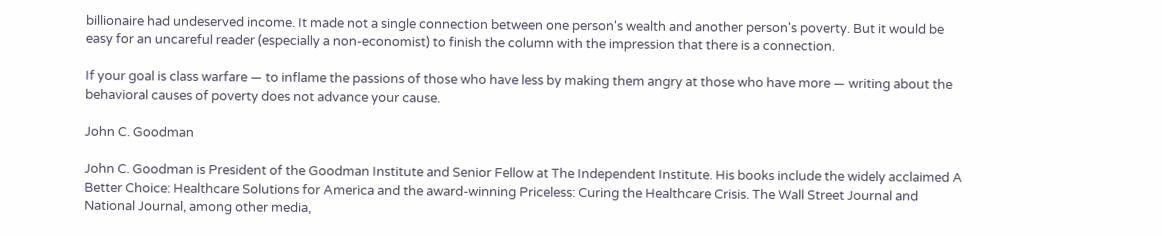billionaire had undeserved income. It made not a single connection between one person's wealth and another person's poverty. But it would be easy for an uncareful reader (especially a non-economist) to finish the column with the impression that there is a connection.

If your goal is class warfare — to inflame the passions of those who have less by making them angry at those who have more — writing about the behavioral causes of poverty does not advance your cause.

John C. Goodman

John C. Goodman is President of the Goodman Institute and Senior Fellow at The Independent Institute. His books include the widely acclaimed A Better Choice: Healthcare Solutions for America and the award-winning Priceless: Curing the Healthcare Crisis. The Wall Street Journal and National Journal, among other media,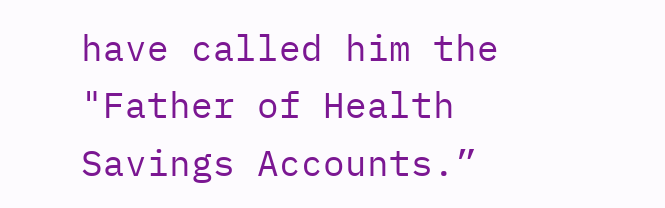have called him the "Father of Health Savings Accounts.”